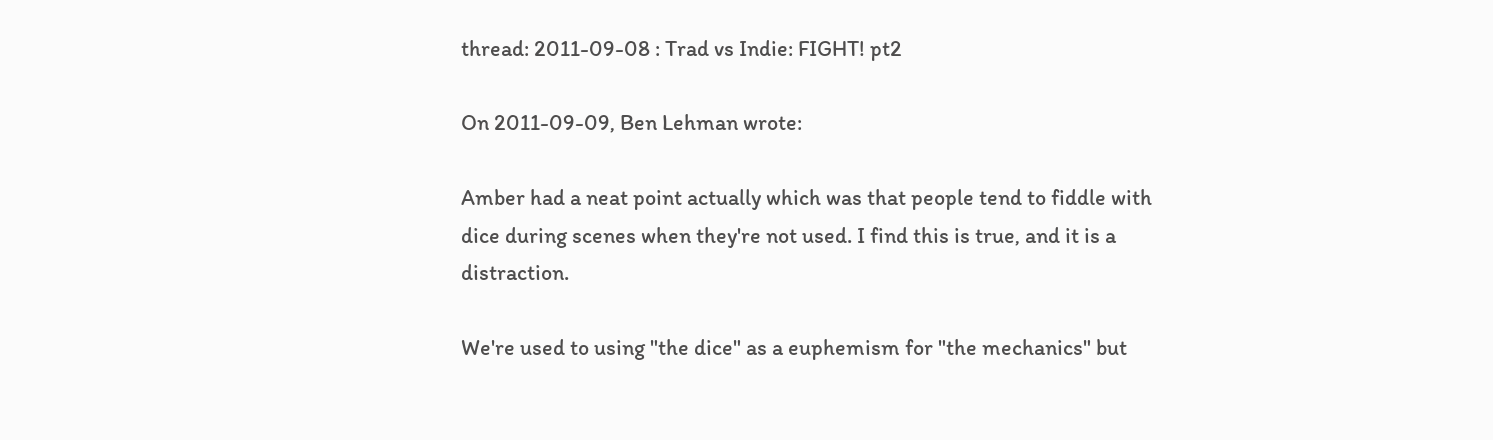thread: 2011-09-08 : Trad vs Indie: FIGHT! pt2

On 2011-09-09, Ben Lehman wrote:

Amber had a neat point actually which was that people tend to fiddle with dice during scenes when they're not used. I find this is true, and it is a distraction.

We're used to using "the dice" as a euphemism for "the mechanics" but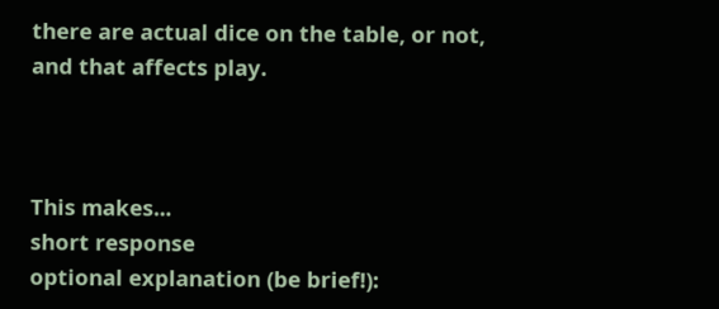there are actual dice on the table, or not, and that affects play.



This makes...
short response
optional explanation (be brief!):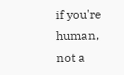if you're human, not a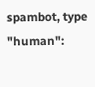spambot, type "human":